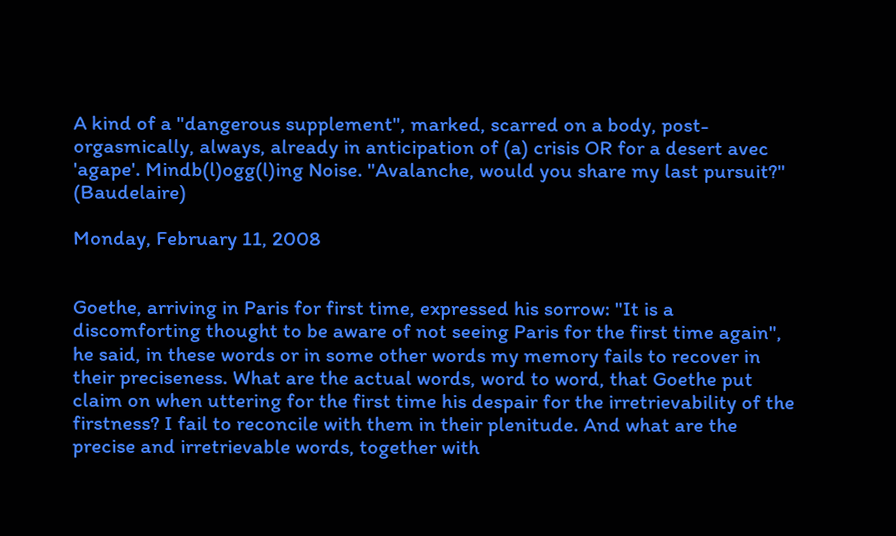A kind of a "dangerous supplement", marked, scarred on a body, post-orgasmically, always, already in anticipation of (a) crisis OR for a desert avec 'agape'. Mindb(l)ogg(l)ing Noise. "Avalanche, would you share my last pursuit?" (Baudelaire)

Monday, February 11, 2008


Goethe, arriving in Paris for first time, expressed his sorrow: "It is a discomforting thought to be aware of not seeing Paris for the first time again", he said, in these words or in some other words my memory fails to recover in their preciseness. What are the actual words, word to word, that Goethe put claim on when uttering for the first time his despair for the irretrievability of the firstness? I fail to reconcile with them in their plenitude. And what are the precise and irretrievable words, together with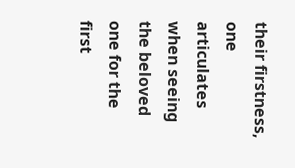their firstness, one articulates when seeing the beloved one for the first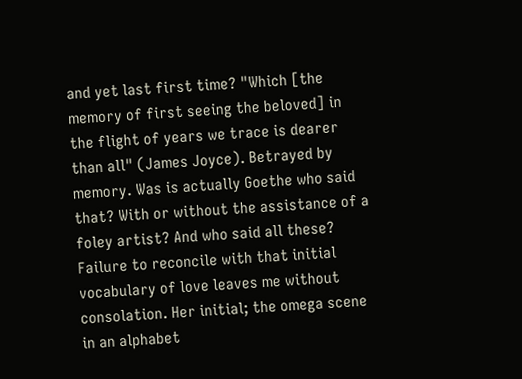and yet last first time? "Which [the memory of first seeing the beloved] in the flight of years we trace is dearer than all" (James Joyce). Betrayed by memory. Was is actually Goethe who said that? With or without the assistance of a foley artist? And who said all these? Failure to reconcile with that initial vocabulary of love leaves me without consolation. Her initial; the omega scene in an alphabet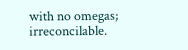with no omegas; irreconcilable.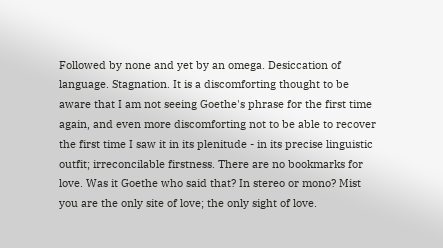Followed by none and yet by an omega. Desiccation of language. Stagnation. It is a discomforting thought to be aware that I am not seeing Goethe's phrase for the first time again, and even more discomforting not to be able to recover the first time I saw it in its plenitude - in its precise linguistic outfit; irreconcilable firstness. There are no bookmarks for love. Was it Goethe who said that? In stereo or mono? Mist you are the only site of love; the only sight of love.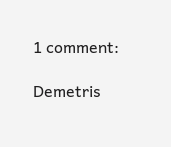1 comment:

Demetris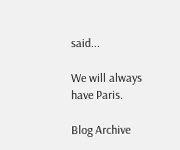said...

We will always have Paris.

Blog Archive